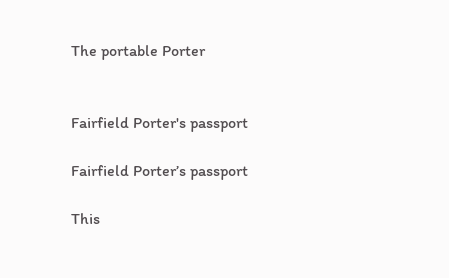The portable Porter


Fairfield Porter's passport

Fairfield Porter’s passport

This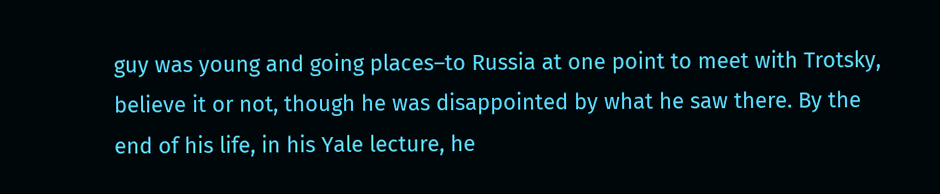guy was young and going places–to Russia at one point to meet with Trotsky, believe it or not, though he was disappointed by what he saw there. By the end of his life, in his Yale lecture, he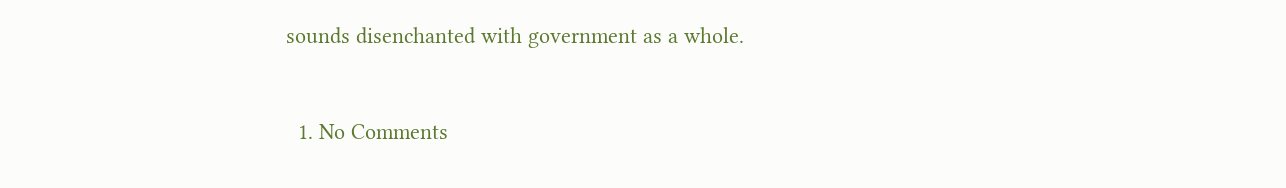sounds disenchanted with government as a whole.



  1. No Comments